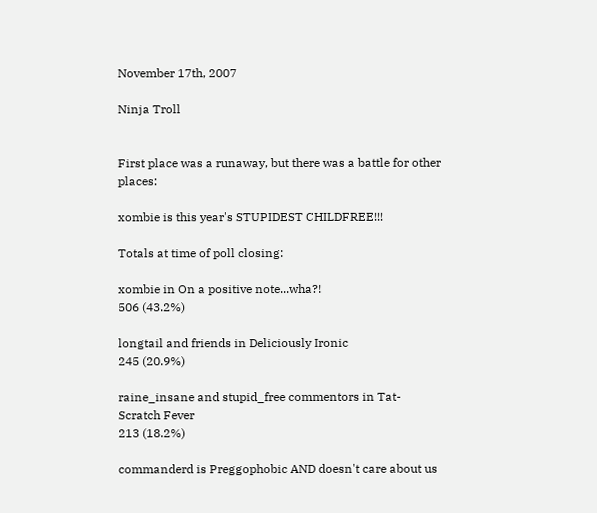November 17th, 2007

Ninja Troll


First place was a runaway, but there was a battle for other places:

xombie is this year's STUPIDEST CHILDFREE!!!

Totals at time of poll closing:

xombie in On a positive note...wha?!
506 (43.2%)

longtail and friends in Deliciously Ironic
245 (20.9%)

raine_insane and stupid_free commentors in Tat-Scratch Fever
213 (18.2%)

commanderd is Preggophobic AND doesn't care about us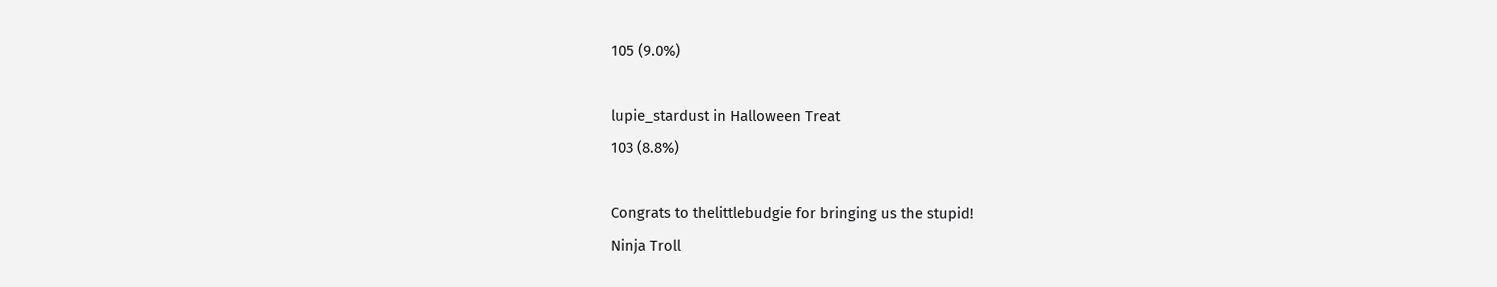105 (9.0%)

lupie_stardust in Halloween Treat
103 (8.8%)

Congrats to thelittlebudgie for bringing us the stupid!
Ninja Troll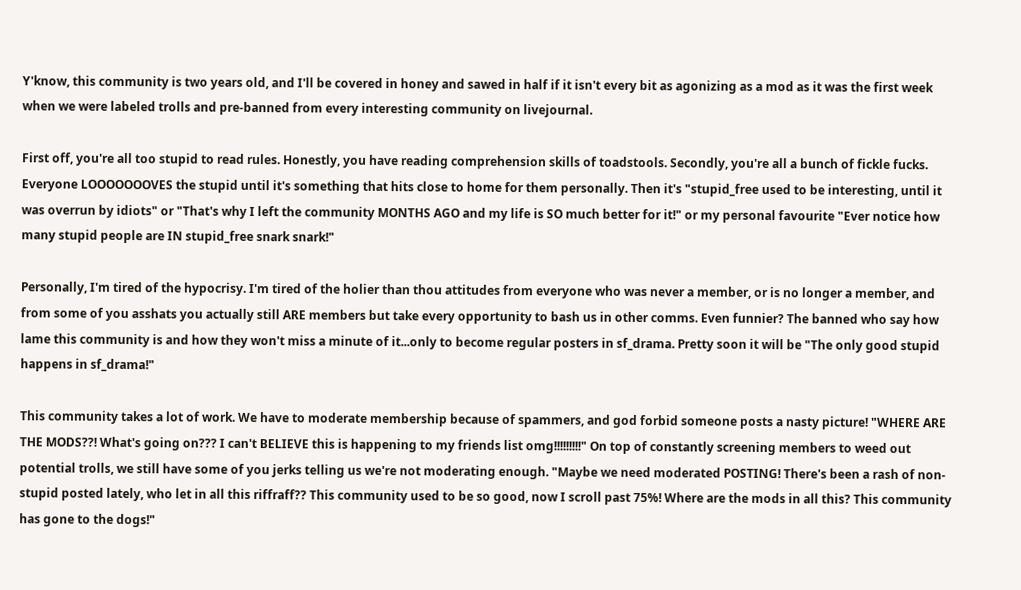Y'know, this community is two years old, and I'll be covered in honey and sawed in half if it isn't every bit as agonizing as a mod as it was the first week when we were labeled trolls and pre-banned from every interesting community on livejournal.

First off, you're all too stupid to read rules. Honestly, you have reading comprehension skills of toadstools. Secondly, you're all a bunch of fickle fucks. Everyone LOOOOOOOVES the stupid until it's something that hits close to home for them personally. Then it's "stupid_free used to be interesting, until it was overrun by idiots" or "That's why I left the community MONTHS AGO and my life is SO much better for it!" or my personal favourite "Ever notice how many stupid people are IN stupid_free snark snark!"

Personally, I'm tired of the hypocrisy. I'm tired of the holier than thou attitudes from everyone who was never a member, or is no longer a member, and from some of you asshats you actually still ARE members but take every opportunity to bash us in other comms. Even funnier? The banned who say how lame this community is and how they won't miss a minute of it...only to become regular posters in sf_drama. Pretty soon it will be "The only good stupid happens in sf_drama!"

This community takes a lot of work. We have to moderate membership because of spammers, and god forbid someone posts a nasty picture! "WHERE ARE THE MODS??! What's going on??? I can't BELIEVE this is happening to my friends list omg!!!!!!!!!" On top of constantly screening members to weed out potential trolls, we still have some of you jerks telling us we're not moderating enough. "Maybe we need moderated POSTING! There's been a rash of non-stupid posted lately, who let in all this riffraff?? This community used to be so good, now I scroll past 75%! Where are the mods in all this? This community has gone to the dogs!"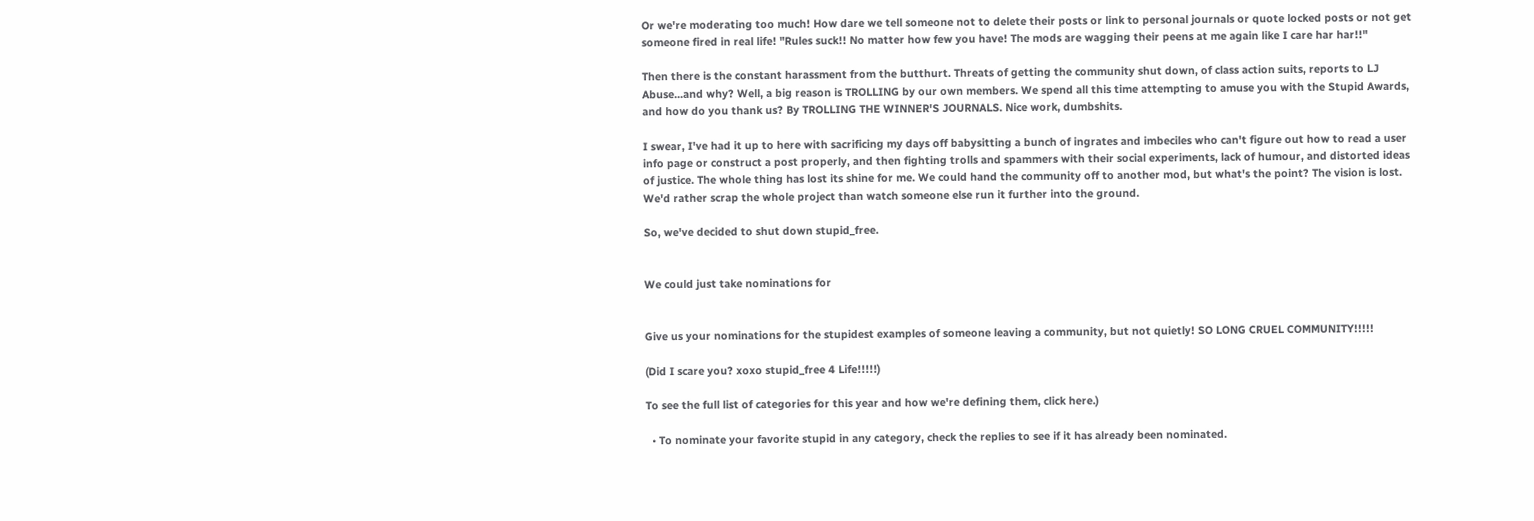Or we're moderating too much! How dare we tell someone not to delete their posts or link to personal journals or quote locked posts or not get someone fired in real life! "Rules suck!! No matter how few you have! The mods are wagging their peens at me again like I care har har!!"

Then there is the constant harassment from the butthurt. Threats of getting the community shut down, of class action suits, reports to LJ Abuse...and why? Well, a big reason is TROLLING by our own members. We spend all this time attempting to amuse you with the Stupid Awards, and how do you thank us? By TROLLING THE WINNER'S JOURNALS. Nice work, dumbshits.

I swear, I've had it up to here with sacrificing my days off babysitting a bunch of ingrates and imbeciles who can't figure out how to read a user info page or construct a post properly, and then fighting trolls and spammers with their social experiments, lack of humour, and distorted ideas of justice. The whole thing has lost its shine for me. We could hand the community off to another mod, but what's the point? The vision is lost. We'd rather scrap the whole project than watch someone else run it further into the ground.

So, we've decided to shut down stupid_free.


We could just take nominations for


Give us your nominations for the stupidest examples of someone leaving a community, but not quietly! SO LONG CRUEL COMMUNITY!!!!!

(Did I scare you? xoxo stupid_free 4 Life!!!!!)

To see the full list of categories for this year and how we're defining them, click here.)

  • To nominate your favorite stupid in any category, check the replies to see if it has already been nominated.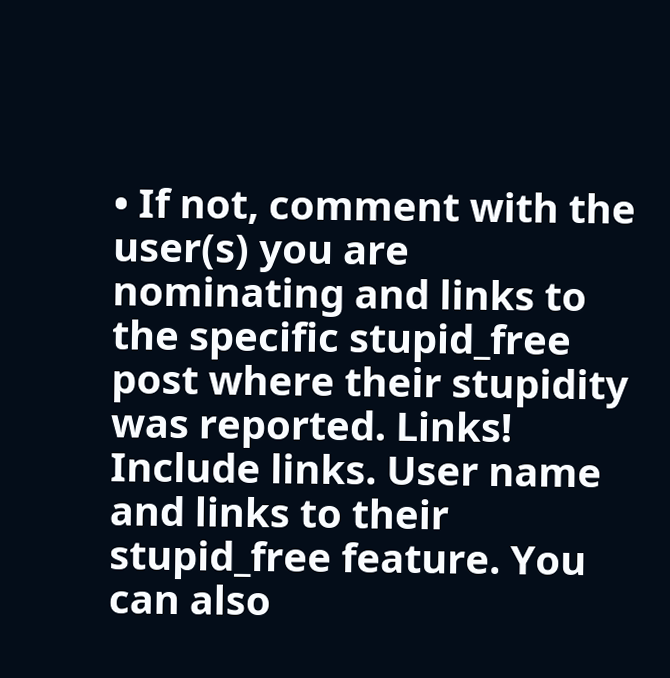• If not, comment with the user(s) you are nominating and links to the specific stupid_free post where their stupidity was reported. Links! Include links. User name and links to their stupid_free feature. You can also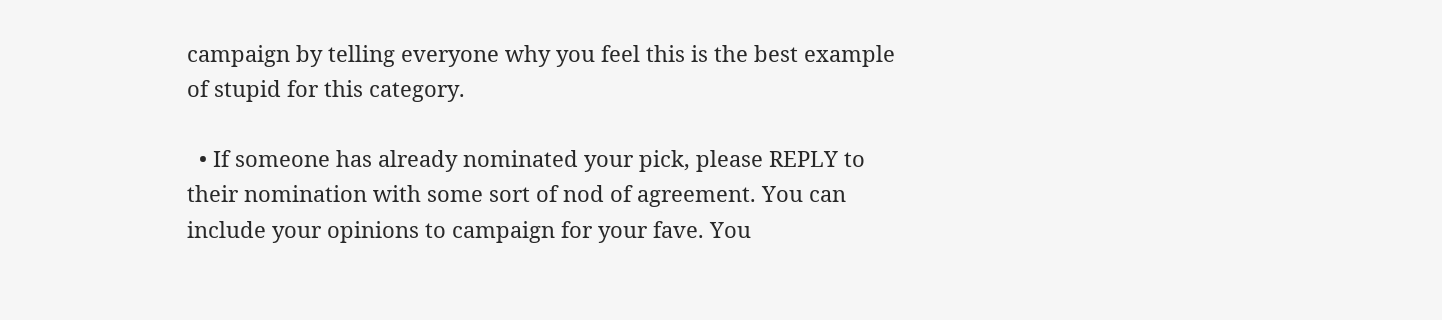campaign by telling everyone why you feel this is the best example of stupid for this category.

  • If someone has already nominated your pick, please REPLY to their nomination with some sort of nod of agreement. You can include your opinions to campaign for your fave. You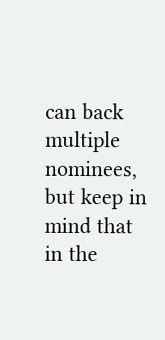can back multiple nominees, but keep in mind that in the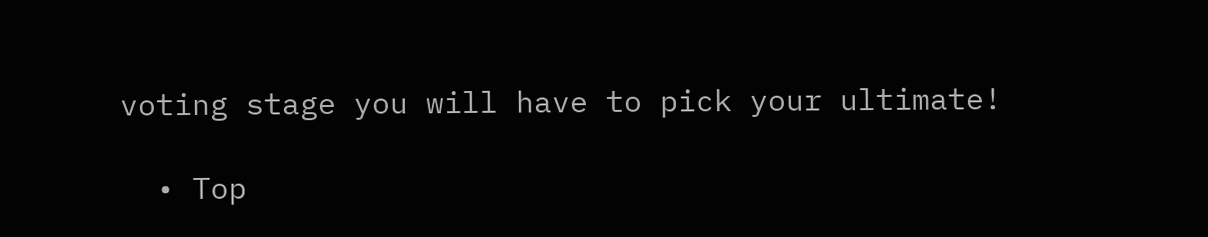voting stage you will have to pick your ultimate!

  • Top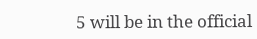5 will be in the official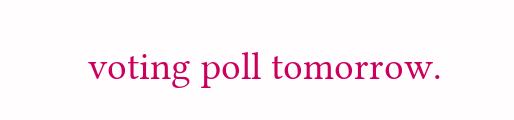voting poll tomorrow.